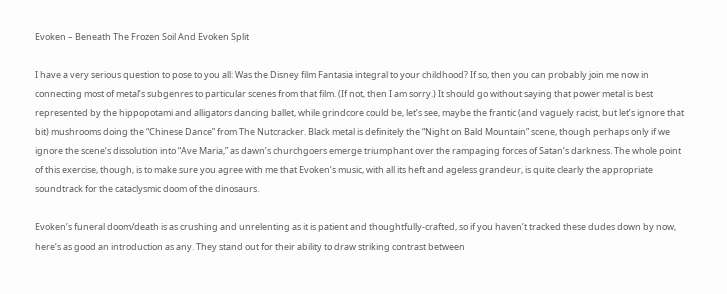Evoken – Beneath The Frozen Soil And Evoken Split

I have a very serious question to pose to you all: Was the Disney film Fantasia integral to your childhood? If so, then you can probably join me now in connecting most of metal’s subgenres to particular scenes from that film. (If not, then I am sorry.) It should go without saying that power metal is best represented by the hippopotami and alligators dancing ballet, while grindcore could be, let’s see, maybe the frantic (and vaguely racist, but let’s ignore that bit) mushrooms doing the “Chinese Dance” from The Nutcracker. Black metal is definitely the “Night on Bald Mountain” scene, though perhaps only if we ignore the scene’s dissolution into “Ave Maria,” as dawn’s churchgoers emerge triumphant over the rampaging forces of Satan’s darkness. The whole point of this exercise, though, is to make sure you agree with me that Evoken’s music, with all its heft and ageless grandeur, is quite clearly the appropriate soundtrack for the cataclysmic doom of the dinosaurs.

Evoken’s funeral doom/death is as crushing and unrelenting as it is patient and thoughtfully-crafted, so if you haven’t tracked these dudes down by now, here’s as good an introduction as any. They stand out for their ability to draw striking contrast between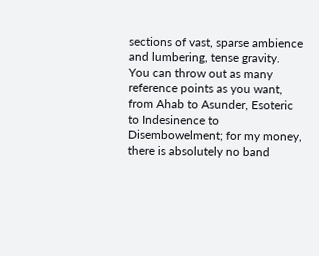sections of vast, sparse ambience and lumbering, tense gravity. You can throw out as many reference points as you want, from Ahab to Asunder, Esoteric to Indesinence to Disembowelment; for my money, there is absolutely no band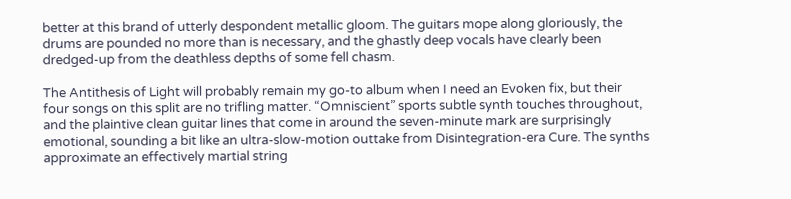better at this brand of utterly despondent metallic gloom. The guitars mope along gloriously, the drums are pounded no more than is necessary, and the ghastly deep vocals have clearly been dredged-up from the deathless depths of some fell chasm.

The Antithesis of Light will probably remain my go-to album when I need an Evoken fix, but their four songs on this split are no trifling matter. “Omniscient” sports subtle synth touches throughout, and the plaintive clean guitar lines that come in around the seven-minute mark are surprisingly emotional, sounding a bit like an ultra-slow-motion outtake from Disintegration-era Cure. The synths approximate an effectively martial string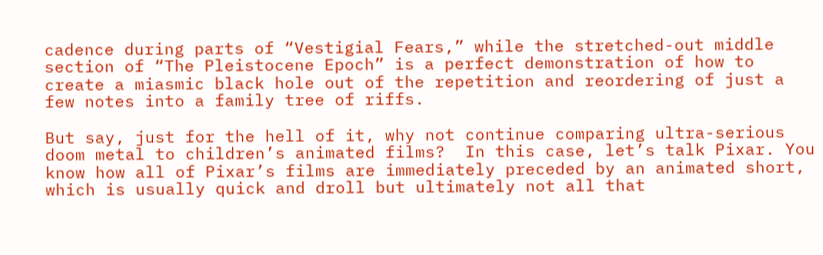cadence during parts of “Vestigial Fears,” while the stretched-out middle section of “The Pleistocene Epoch” is a perfect demonstration of how to create a miasmic black hole out of the repetition and reordering of just a few notes into a family tree of riffs.

But say, just for the hell of it, why not continue comparing ultra-serious doom metal to children’s animated films?  In this case, let’s talk Pixar. You know how all of Pixar’s films are immediately preceded by an animated short, which is usually quick and droll but ultimately not all that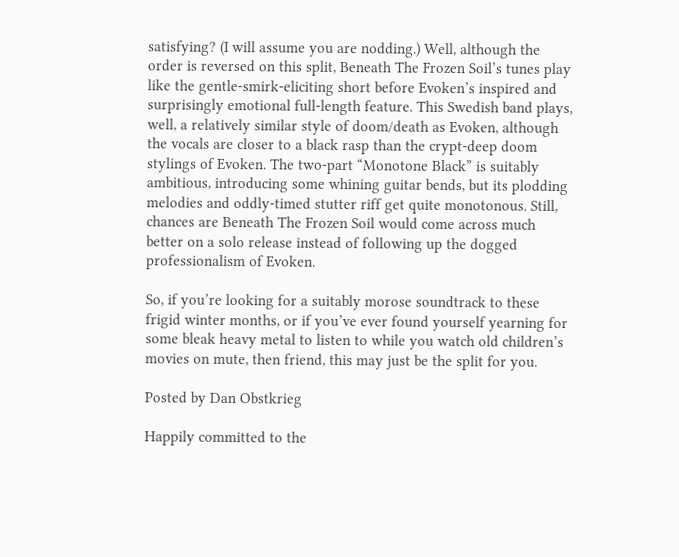satisfying? (I will assume you are nodding.) Well, although the order is reversed on this split, Beneath The Frozen Soil’s tunes play like the gentle-smirk-eliciting short before Evoken’s inspired and surprisingly emotional full-length feature. This Swedish band plays, well, a relatively similar style of doom/death as Evoken, although the vocals are closer to a black rasp than the crypt-deep doom stylings of Evoken. The two-part “Monotone Black” is suitably ambitious, introducing some whining guitar bends, but its plodding melodies and oddly-timed stutter riff get quite monotonous. Still, chances are Beneath The Frozen Soil would come across much better on a solo release instead of following up the dogged professionalism of Evoken.

So, if you’re looking for a suitably morose soundtrack to these frigid winter months, or if you’ve ever found yourself yearning for some bleak heavy metal to listen to while you watch old children’s movies on mute, then friend, this may just be the split for you.

Posted by Dan Obstkrieg

Happily committed to the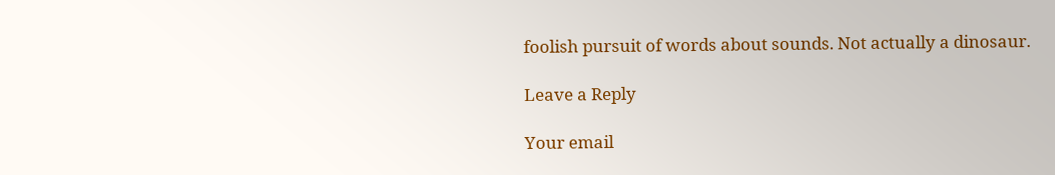foolish pursuit of words about sounds. Not actually a dinosaur.

Leave a Reply

Your email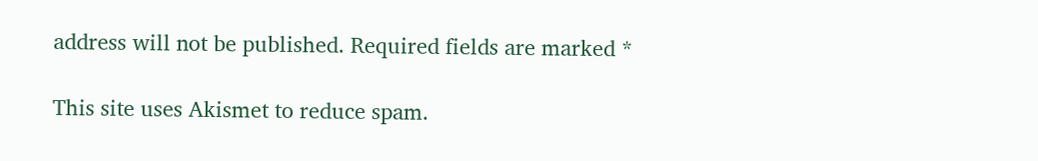address will not be published. Required fields are marked *

This site uses Akismet to reduce spam.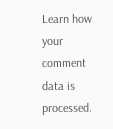Learn how your comment data is processed.